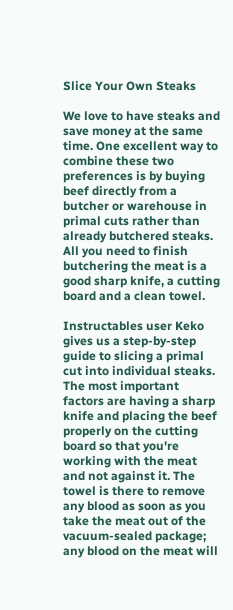Slice Your Own Steaks

We love to have steaks and save money at the same time. One excellent way to combine these two preferences is by buying beef directly from a butcher or warehouse in primal cuts rather than already butchered steaks. All you need to finish butchering the meat is a good sharp knife, a cutting board and a clean towel.

Instructables user Keko gives us a step-by-step guide to slicing a primal cut into individual steaks. The most important factors are having a sharp knife and placing the beef properly on the cutting board so that you're working with the meat and not against it. The towel is there to remove any blood as soon as you take the meat out of the vacuum-sealed package; any blood on the meat will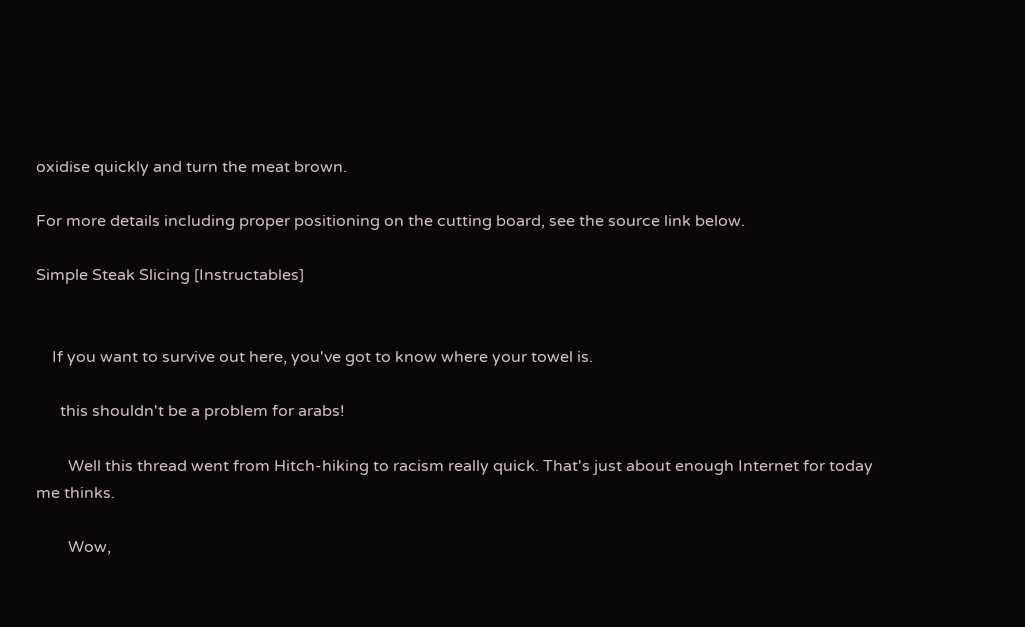oxidise quickly and turn the meat brown.

For more details including proper positioning on the cutting board, see the source link below.

Simple Steak Slicing [Instructables]


    If you want to survive out here, you've got to know where your towel is.

      this shouldn't be a problem for arabs!

        Well this thread went from Hitch-hiking to racism really quick. That's just about enough Internet for today me thinks.

        Wow,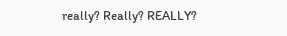really? Really? REALLY?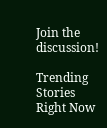Join the discussion!

Trending Stories Right Now